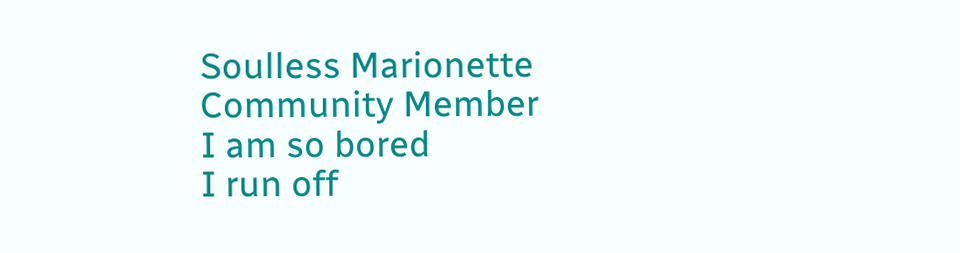Soulless Marionette
Community Member
I am so bored
I run off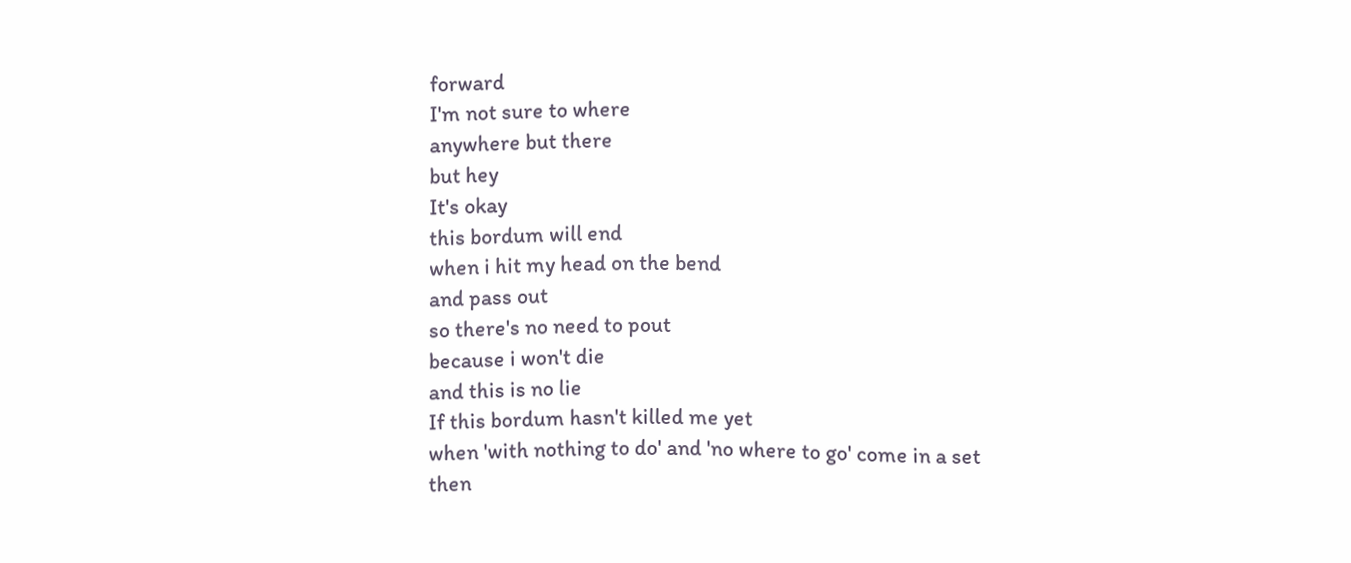forward
I'm not sure to where
anywhere but there
but hey
It's okay
this bordum will end
when i hit my head on the bend
and pass out
so there's no need to pout
because i won't die
and this is no lie
If this bordum hasn't killed me yet
when 'with nothing to do' and 'no where to go' come in a set
then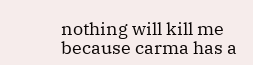nothing will kill me
because carma has a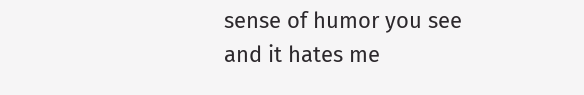sense of humor you see
and it hates me